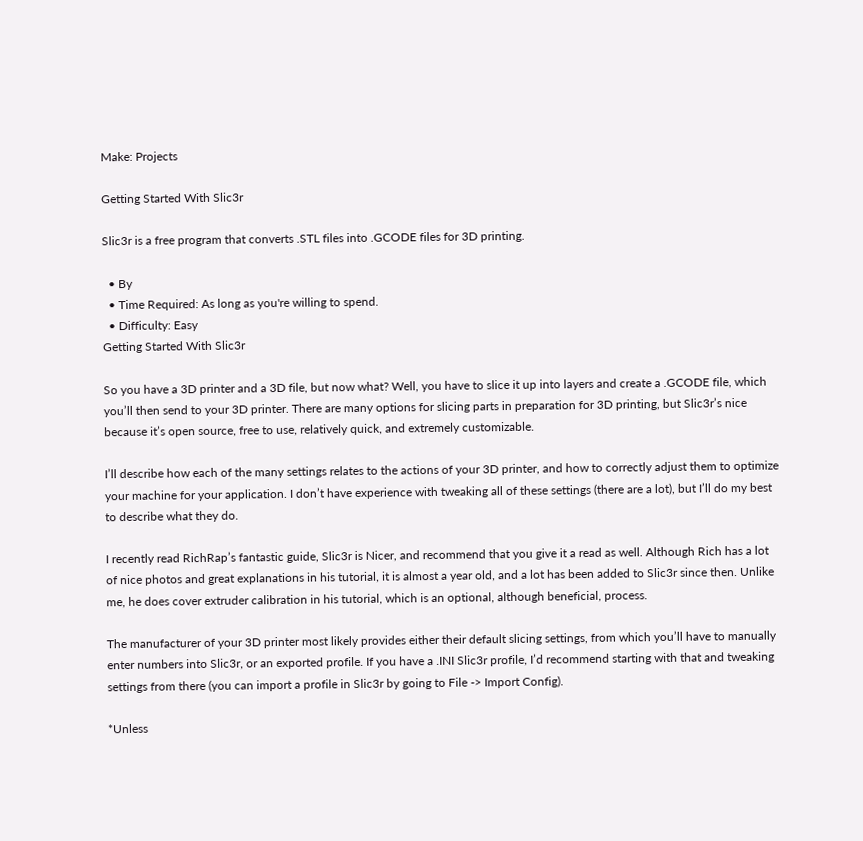Make: Projects

Getting Started With Slic3r

Slic3r is a free program that converts .STL files into .GCODE files for 3D printing.

  • By
  • Time Required: As long as you're willing to spend.
  • Difficulty: Easy
Getting Started With Slic3r

So you have a 3D printer and a 3D file, but now what? Well, you have to slice it up into layers and create a .GCODE file, which you’ll then send to your 3D printer. There are many options for slicing parts in preparation for 3D printing, but Slic3r’s nice because it’s open source, free to use, relatively quick, and extremely customizable.

I’ll describe how each of the many settings relates to the actions of your 3D printer, and how to correctly adjust them to optimize your machine for your application. I don’t have experience with tweaking all of these settings (there are a lot), but I’ll do my best to describe what they do.

I recently read RichRap’s fantastic guide, Slic3r is Nicer, and recommend that you give it a read as well. Although Rich has a lot of nice photos and great explanations in his tutorial, it is almost a year old, and a lot has been added to Slic3r since then. Unlike me, he does cover extruder calibration in his tutorial, which is an optional, although beneficial, process.

The manufacturer of your 3D printer most likely provides either their default slicing settings, from which you’ll have to manually enter numbers into Slic3r, or an exported profile. If you have a .INI Slic3r profile, I’d recommend starting with that and tweaking settings from there (you can import a profile in Slic3r by going to File -> Import Config).

*Unless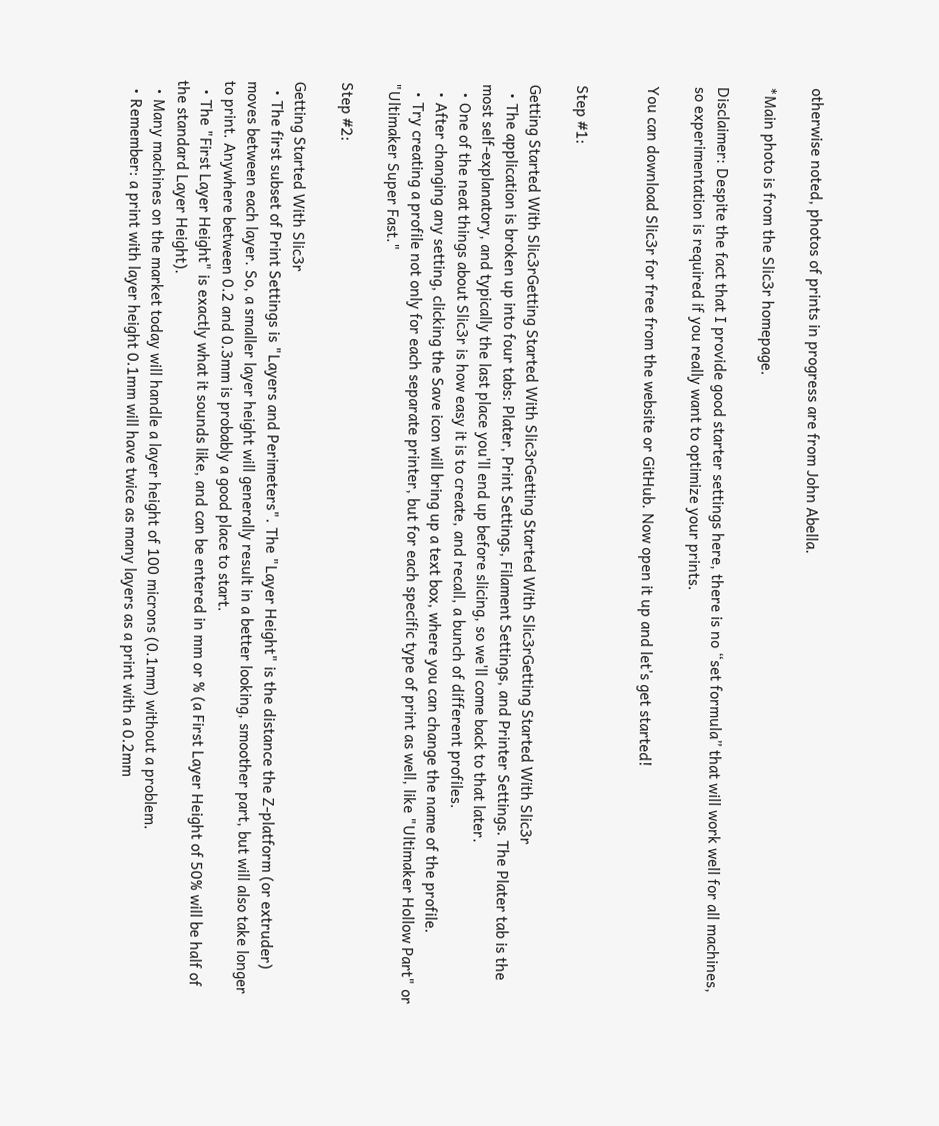otherwise noted, photos of prints in progress are from John Abella.

*Main photo is from the Slic3r homepage.

Disclaimer: Despite the fact that I provide good starter settings here, there is no “set formula” that will work well for all machines, so experimentation is required if you really want to optimize your prints.

You can download Slic3r for free from the website or GitHub. Now open it up and let’s get started!


Step #1:

Getting Started With Slic3rGetting Started With Slic3rGetting Started With Slic3rGetting Started With Slic3r
  • The application is broken up into four tabs: Plater, Print Settings, Filament Settings, and Printer Settings. The Plater tab is the most self-explanatory, and typically the last place you'll end up before slicing, so we'll come back to that later.
  • One of the neat things about Slic3r is how easy it is to create, and recall, a bunch of different profiles.
  • After changing any setting, clicking the Save icon will bring up a text box, where you can change the name of the profile.
  • Try creating a profile not only for each separate printer, but for each specific type of print as well, like "Ultimaker Hollow Part" or "Ultimaker Super Fast."

Step #2:

Getting Started With Slic3r
  • The first subset of Print Settings is "Layers and Perimeters". The "Layer Height" is the distance the Z-platform (or extruder) moves between each layer. So, a smaller layer height will generally result in a better looking, smoother part, but will also take longer to print. Anywhere between 0.2 and 0.3mm is probably a good place to start.
  • The "First Layer Height" is exactly what it sounds like, and can be entered in mm or % (a First Layer Height of 50% will be half of the standard Layer Height).
  • Many machines on the market today will handle a layer height of 100 microns (0.1mm) without a problem.
  • Remember: a print with layer height 0.1mm will have twice as many layers as a print with a 0.2mm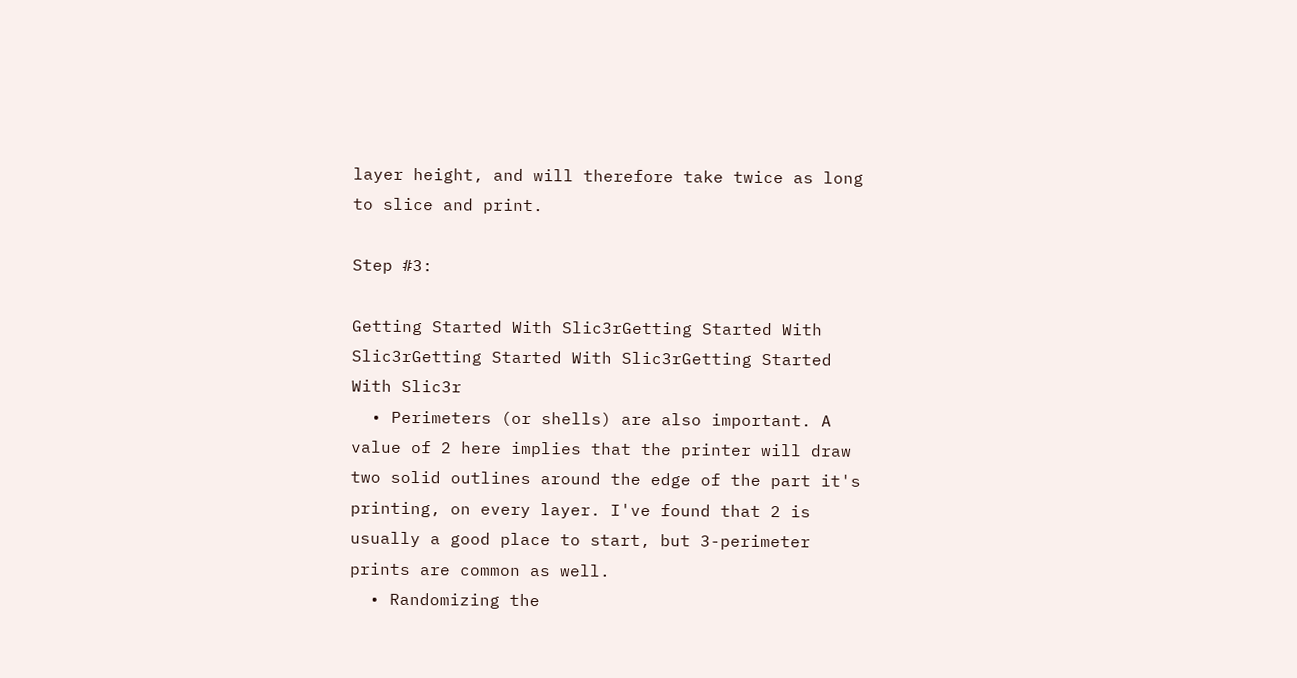layer height, and will therefore take twice as long to slice and print.

Step #3:

Getting Started With Slic3rGetting Started With Slic3rGetting Started With Slic3rGetting Started With Slic3r
  • Perimeters (or shells) are also important. A value of 2 here implies that the printer will draw two solid outlines around the edge of the part it's printing, on every layer. I've found that 2 is usually a good place to start, but 3-perimeter prints are common as well.
  • Randomizing the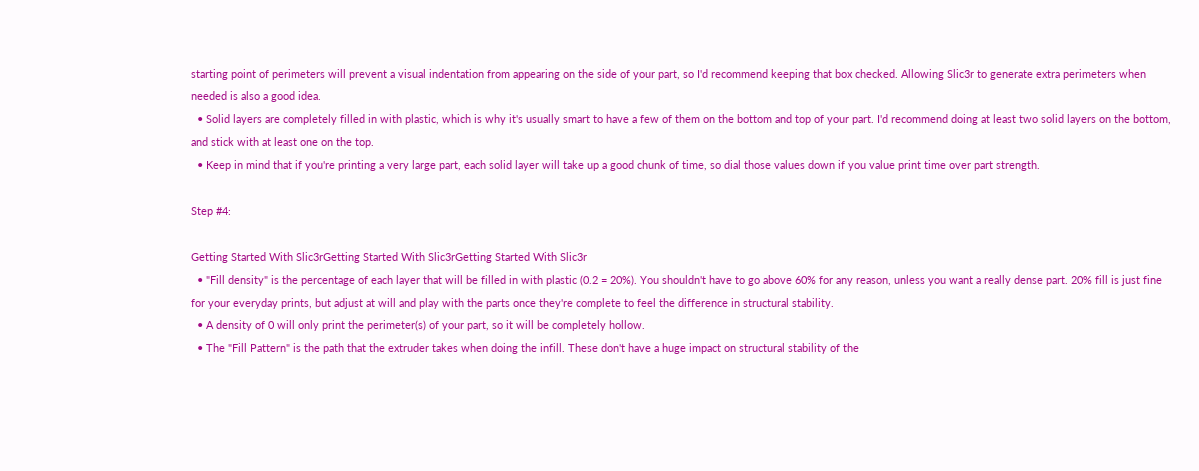starting point of perimeters will prevent a visual indentation from appearing on the side of your part, so I'd recommend keeping that box checked. Allowing Slic3r to generate extra perimeters when needed is also a good idea.
  • Solid layers are completely filled in with plastic, which is why it's usually smart to have a few of them on the bottom and top of your part. I'd recommend doing at least two solid layers on the bottom, and stick with at least one on the top.
  • Keep in mind that if you're printing a very large part, each solid layer will take up a good chunk of time, so dial those values down if you value print time over part strength.

Step #4:

Getting Started With Slic3rGetting Started With Slic3rGetting Started With Slic3r
  • "Fill density" is the percentage of each layer that will be filled in with plastic (0.2 = 20%). You shouldn't have to go above 60% for any reason, unless you want a really dense part. 20% fill is just fine for your everyday prints, but adjust at will and play with the parts once they're complete to feel the difference in structural stability.
  • A density of 0 will only print the perimeter(s) of your part, so it will be completely hollow.
  • The "Fill Pattern" is the path that the extruder takes when doing the infill. These don't have a huge impact on structural stability of the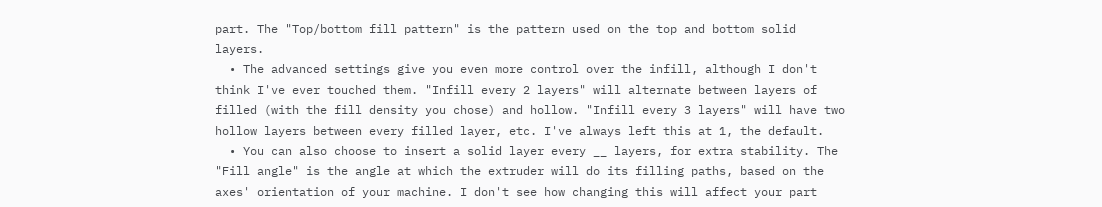part. The "Top/bottom fill pattern" is the pattern used on the top and bottom solid layers.
  • The advanced settings give you even more control over the infill, although I don't think I've ever touched them. "Infill every 2 layers" will alternate between layers of filled (with the fill density you chose) and hollow. "Infill every 3 layers" will have two hollow layers between every filled layer, etc. I've always left this at 1, the default.
  • You can also choose to insert a solid layer every __ layers, for extra stability. The "Fill angle" is the angle at which the extruder will do its filling paths, based on the axes' orientation of your machine. I don't see how changing this will affect your part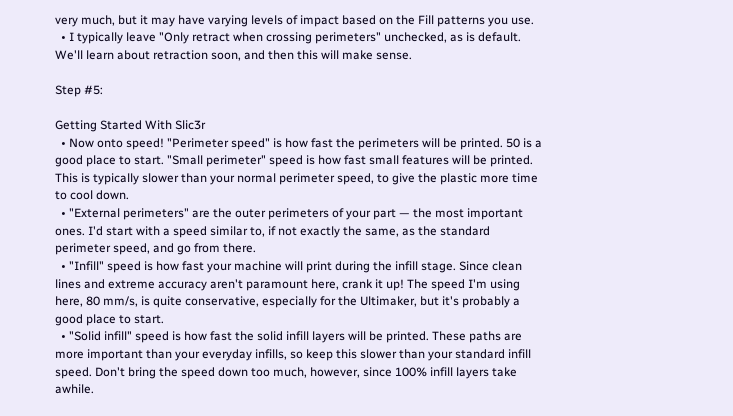very much, but it may have varying levels of impact based on the Fill patterns you use.
  • I typically leave "Only retract when crossing perimeters" unchecked, as is default. We'll learn about retraction soon, and then this will make sense.

Step #5:

Getting Started With Slic3r
  • Now onto speed! "Perimeter speed" is how fast the perimeters will be printed. 50 is a good place to start. "Small perimeter" speed is how fast small features will be printed. This is typically slower than your normal perimeter speed, to give the plastic more time to cool down.
  • "External perimeters" are the outer perimeters of your part — the most important ones. I'd start with a speed similar to, if not exactly the same, as the standard perimeter speed, and go from there.
  • "Infill" speed is how fast your machine will print during the infill stage. Since clean lines and extreme accuracy aren't paramount here, crank it up! The speed I'm using here, 80 mm/s, is quite conservative, especially for the Ultimaker, but it's probably a good place to start.
  • "Solid infill" speed is how fast the solid infill layers will be printed. These paths are more important than your everyday infills, so keep this slower than your standard infill speed. Don't bring the speed down too much, however, since 100% infill layers take awhile.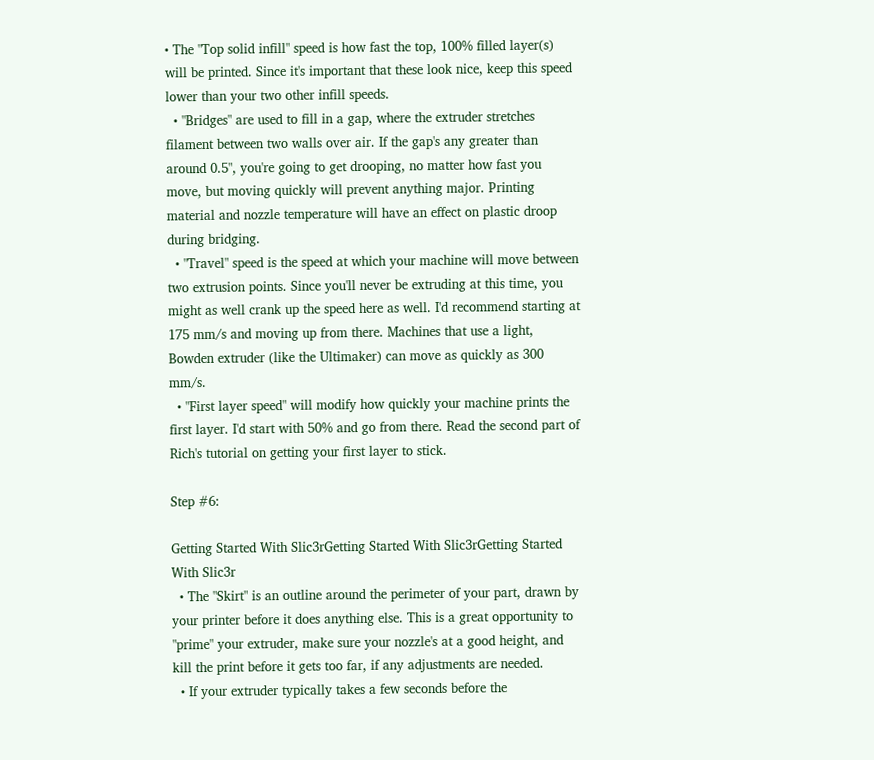• The "Top solid infill" speed is how fast the top, 100% filled layer(s) will be printed. Since it's important that these look nice, keep this speed lower than your two other infill speeds.
  • "Bridges" are used to fill in a gap, where the extruder stretches filament between two walls over air. If the gap's any greater than around 0.5", you're going to get drooping, no matter how fast you move, but moving quickly will prevent anything major. Printing material and nozzle temperature will have an effect on plastic droop during bridging.
  • "Travel" speed is the speed at which your machine will move between two extrusion points. Since you'll never be extruding at this time, you might as well crank up the speed here as well. I'd recommend starting at 175 mm/s and moving up from there. Machines that use a light, Bowden extruder (like the Ultimaker) can move as quickly as 300 mm/s.
  • "First layer speed" will modify how quickly your machine prints the first layer. I'd start with 50% and go from there. Read the second part of Rich's tutorial on getting your first layer to stick.

Step #6:

Getting Started With Slic3rGetting Started With Slic3rGetting Started With Slic3r
  • The "Skirt" is an outline around the perimeter of your part, drawn by your printer before it does anything else. This is a great opportunity to "prime" your extruder, make sure your nozzle's at a good height, and kill the print before it gets too far, if any adjustments are needed.
  • If your extruder typically takes a few seconds before the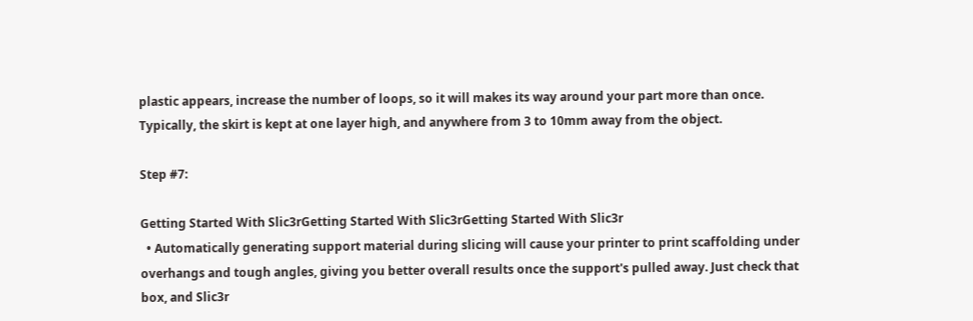plastic appears, increase the number of loops, so it will makes its way around your part more than once. Typically, the skirt is kept at one layer high, and anywhere from 3 to 10mm away from the object.

Step #7:

Getting Started With Slic3rGetting Started With Slic3rGetting Started With Slic3r
  • Automatically generating support material during slicing will cause your printer to print scaffolding under overhangs and tough angles, giving you better overall results once the support's pulled away. Just check that box, and Slic3r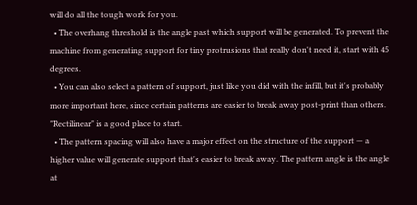will do all the tough work for you.
  • The overhang threshold is the angle past which support will be generated. To prevent the machine from generating support for tiny protrusions that really don't need it, start with 45 degrees.
  • You can also select a pattern of support, just like you did with the infill, but it's probably more important here, since certain patterns are easier to break away post-print than others. "Rectilinear" is a good place to start.
  • The pattern spacing will also have a major effect on the structure of the support — a higher value will generate support that's easier to break away. The pattern angle is the angle at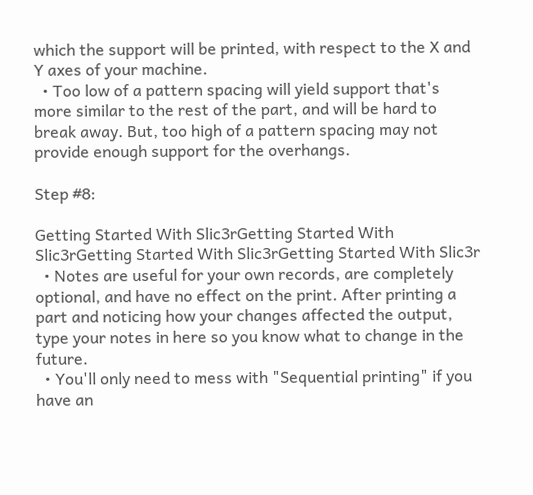which the support will be printed, with respect to the X and Y axes of your machine.
  • Too low of a pattern spacing will yield support that's more similar to the rest of the part, and will be hard to break away. But, too high of a pattern spacing may not provide enough support for the overhangs.

Step #8:

Getting Started With Slic3rGetting Started With Slic3rGetting Started With Slic3rGetting Started With Slic3r
  • Notes are useful for your own records, are completely optional, and have no effect on the print. After printing a part and noticing how your changes affected the output, type your notes in here so you know what to change in the future.
  • You'll only need to mess with "Sequential printing" if you have an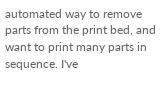automated way to remove parts from the print bed, and want to print many parts in sequence. I've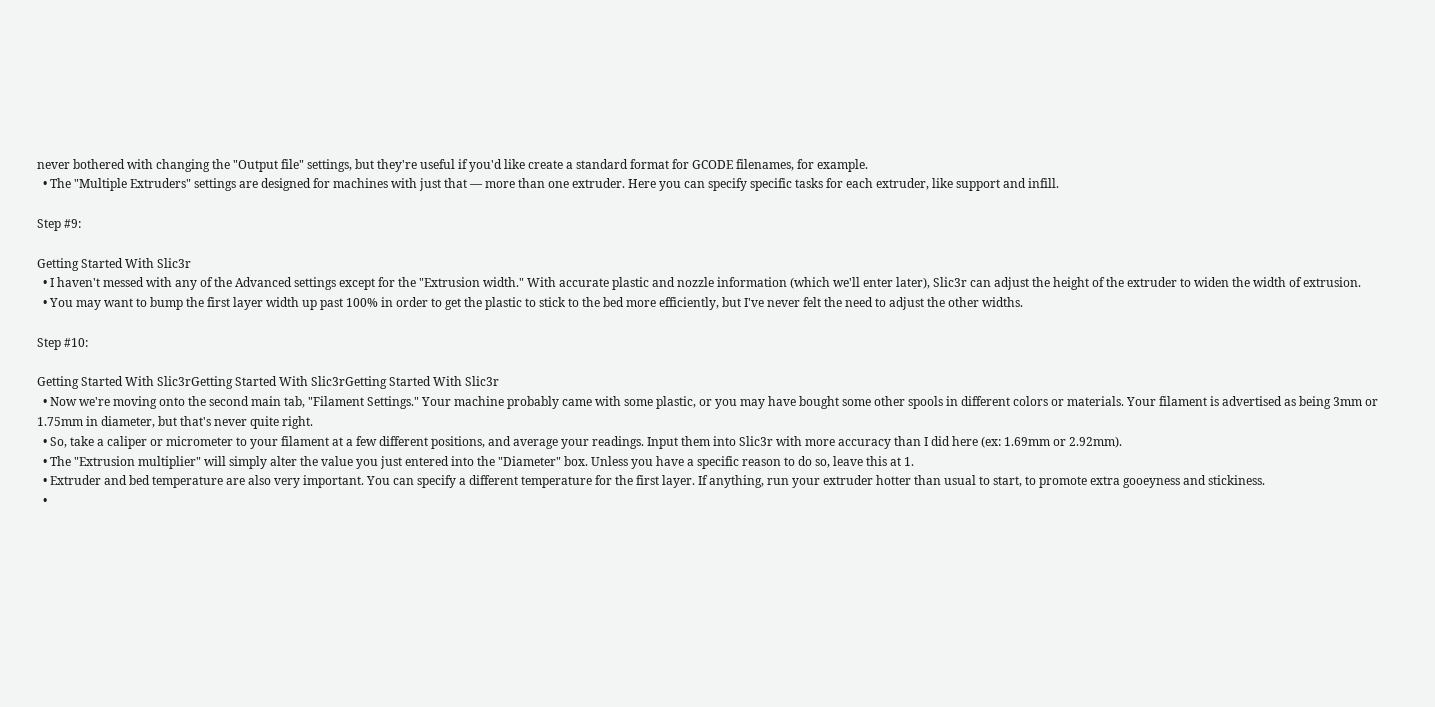never bothered with changing the "Output file" settings, but they're useful if you'd like create a standard format for GCODE filenames, for example.
  • The "Multiple Extruders" settings are designed for machines with just that — more than one extruder. Here you can specify specific tasks for each extruder, like support and infill.

Step #9:

Getting Started With Slic3r
  • I haven't messed with any of the Advanced settings except for the "Extrusion width." With accurate plastic and nozzle information (which we'll enter later), Slic3r can adjust the height of the extruder to widen the width of extrusion.
  • You may want to bump the first layer width up past 100% in order to get the plastic to stick to the bed more efficiently, but I've never felt the need to adjust the other widths.

Step #10:

Getting Started With Slic3rGetting Started With Slic3rGetting Started With Slic3r
  • Now we're moving onto the second main tab, "Filament Settings." Your machine probably came with some plastic, or you may have bought some other spools in different colors or materials. Your filament is advertised as being 3mm or 1.75mm in diameter, but that's never quite right.
  • So, take a caliper or micrometer to your filament at a few different positions, and average your readings. Input them into Slic3r with more accuracy than I did here (ex: 1.69mm or 2.92mm).
  • The "Extrusion multiplier" will simply alter the value you just entered into the "Diameter" box. Unless you have a specific reason to do so, leave this at 1.
  • Extruder and bed temperature are also very important. You can specify a different temperature for the first layer. If anything, run your extruder hotter than usual to start, to promote extra gooeyness and stickiness.
  •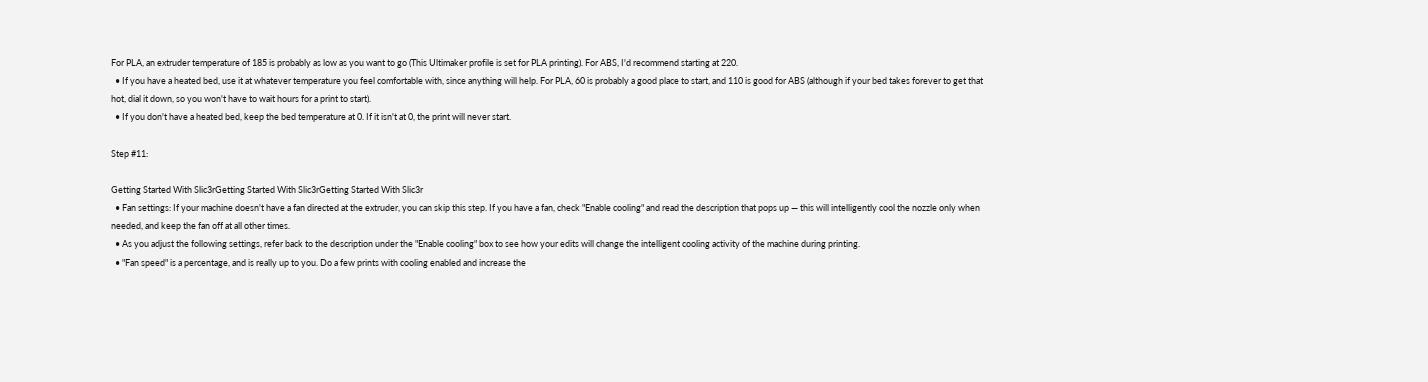For PLA, an extruder temperature of 185 is probably as low as you want to go (This Ultimaker profile is set for PLA printing). For ABS, I'd recommend starting at 220.
  • If you have a heated bed, use it at whatever temperature you feel comfortable with, since anything will help. For PLA, 60 is probably a good place to start, and 110 is good for ABS (although if your bed takes forever to get that hot, dial it down, so you won't have to wait hours for a print to start).
  • If you don't have a heated bed, keep the bed temperature at 0. If it isn't at 0, the print will never start.

Step #11:

Getting Started With Slic3rGetting Started With Slic3rGetting Started With Slic3r
  • Fan settings: If your machine doesn't have a fan directed at the extruder, you can skip this step. If you have a fan, check "Enable cooling" and read the description that pops up — this will intelligently cool the nozzle only when needed, and keep the fan off at all other times.
  • As you adjust the following settings, refer back to the description under the "Enable cooling" box to see how your edits will change the intelligent cooling activity of the machine during printing.
  • "Fan speed" is a percentage, and is really up to you. Do a few prints with cooling enabled and increase the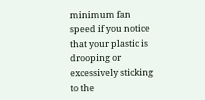minimum fan speed if you notice that your plastic is drooping or excessively sticking to the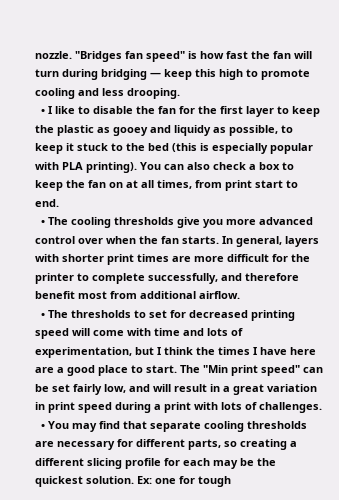nozzle. "Bridges fan speed" is how fast the fan will turn during bridging — keep this high to promote cooling and less drooping.
  • I like to disable the fan for the first layer to keep the plastic as gooey and liquidy as possible, to keep it stuck to the bed (this is especially popular with PLA printing). You can also check a box to keep the fan on at all times, from print start to end.
  • The cooling thresholds give you more advanced control over when the fan starts. In general, layers with shorter print times are more difficult for the printer to complete successfully, and therefore benefit most from additional airflow.
  • The thresholds to set for decreased printing speed will come with time and lots of experimentation, but I think the times I have here are a good place to start. The "Min print speed" can be set fairly low, and will result in a great variation in print speed during a print with lots of challenges.
  • You may find that separate cooling thresholds are necessary for different parts, so creating a different slicing profile for each may be the quickest solution. Ex: one for tough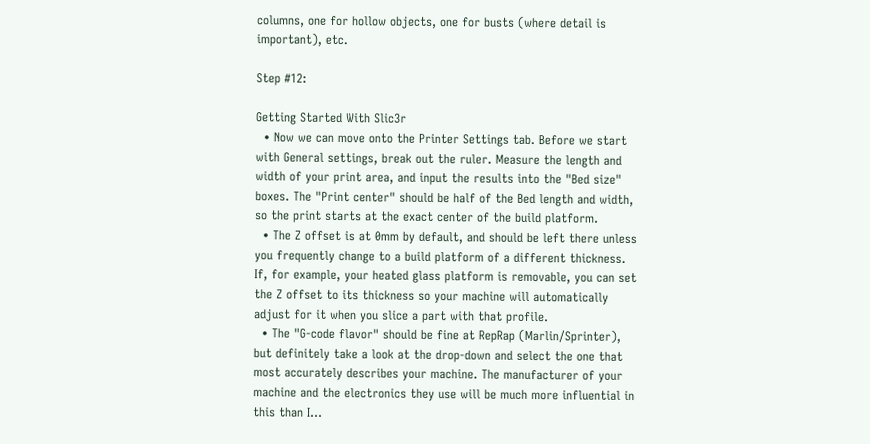columns, one for hollow objects, one for busts (where detail is important), etc.

Step #12:

Getting Started With Slic3r
  • Now we can move onto the Printer Settings tab. Before we start with General settings, break out the ruler. Measure the length and width of your print area, and input the results into the "Bed size" boxes. The "Print center" should be half of the Bed length and width, so the print starts at the exact center of the build platform.
  • The Z offset is at 0mm by default, and should be left there unless you frequently change to a build platform of a different thickness. If, for example, your heated glass platform is removable, you can set the Z offset to its thickness so your machine will automatically adjust for it when you slice a part with that profile.
  • The "G-code flavor" should be fine at RepRap (Marlin/Sprinter), but definitely take a look at the drop-down and select the one that most accurately describes your machine. The manufacturer of your machine and the electronics they use will be much more influential in this than I…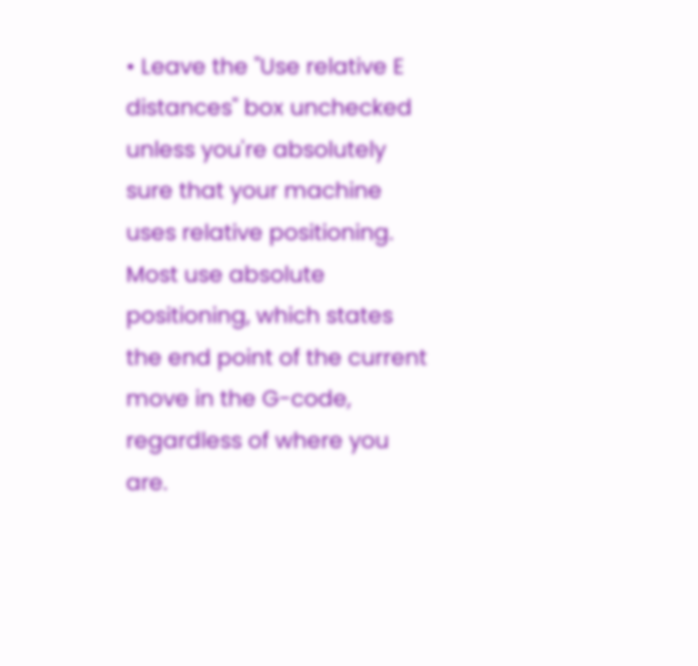• Leave the "Use relative E distances" box unchecked unless you're absolutely sure that your machine uses relative positioning. Most use absolute positioning, which states the end point of the current move in the G-code, regardless of where you are.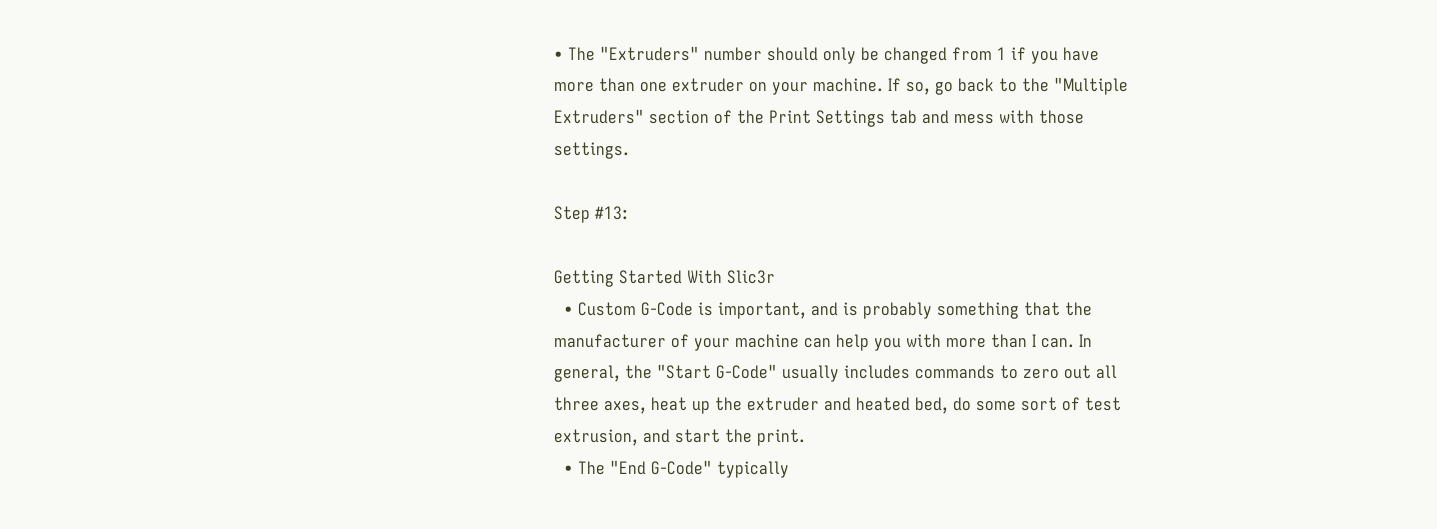• The "Extruders" number should only be changed from 1 if you have more than one extruder on your machine. If so, go back to the "Multiple Extruders" section of the Print Settings tab and mess with those settings.

Step #13:

Getting Started With Slic3r
  • Custom G-Code is important, and is probably something that the manufacturer of your machine can help you with more than I can. In general, the "Start G-Code" usually includes commands to zero out all three axes, heat up the extruder and heated bed, do some sort of test extrusion, and start the print.
  • The "End G-Code" typically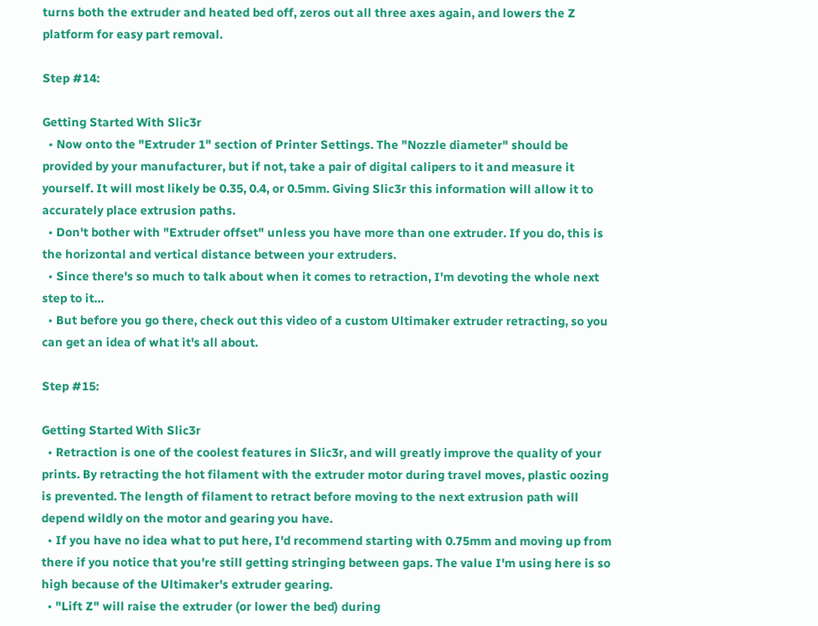turns both the extruder and heated bed off, zeros out all three axes again, and lowers the Z platform for easy part removal.

Step #14:

Getting Started With Slic3r
  • Now onto the "Extruder 1" section of Printer Settings. The "Nozzle diameter" should be provided by your manufacturer, but if not, take a pair of digital calipers to it and measure it yourself. It will most likely be 0.35, 0.4, or 0.5mm. Giving Slic3r this information will allow it to accurately place extrusion paths.
  • Don't bother with "Extruder offset" unless you have more than one extruder. If you do, this is the horizontal and vertical distance between your extruders.
  • Since there's so much to talk about when it comes to retraction, I'm devoting the whole next step to it…
  • But before you go there, check out this video of a custom Ultimaker extruder retracting, so you can get an idea of what it's all about.

Step #15:

Getting Started With Slic3r
  • Retraction is one of the coolest features in Slic3r, and will greatly improve the quality of your prints. By retracting the hot filament with the extruder motor during travel moves, plastic oozing is prevented. The length of filament to retract before moving to the next extrusion path will depend wildly on the motor and gearing you have.
  • If you have no idea what to put here, I'd recommend starting with 0.75mm and moving up from there if you notice that you're still getting stringing between gaps. The value I'm using here is so high because of the Ultimaker's extruder gearing.
  • "Lift Z" will raise the extruder (or lower the bed) during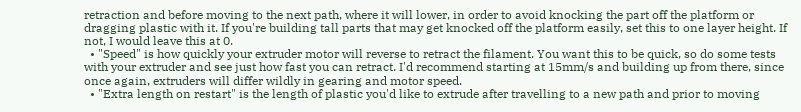retraction and before moving to the next path, where it will lower, in order to avoid knocking the part off the platform or dragging plastic with it. If you're building tall parts that may get knocked off the platform easily, set this to one layer height. If not, I would leave this at 0.
  • "Speed" is how quickly your extruder motor will reverse to retract the filament. You want this to be quick, so do some tests with your extruder and see just how fast you can retract. I'd recommend starting at 15mm/s and building up from there, since once again, extruders will differ wildly in gearing and motor speed.
  • "Extra length on restart" is the length of plastic you'd like to extrude after travelling to a new path and prior to moving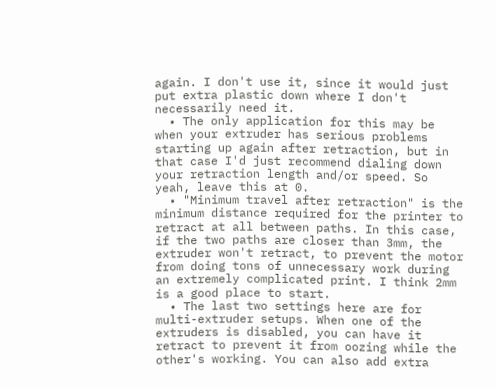again. I don't use it, since it would just put extra plastic down where I don't necessarily need it.
  • The only application for this may be when your extruder has serious problems starting up again after retraction, but in that case I'd just recommend dialing down your retraction length and/or speed. So yeah, leave this at 0.
  • "Minimum travel after retraction" is the minimum distance required for the printer to retract at all between paths. In this case, if the two paths are closer than 3mm, the extruder won't retract, to prevent the motor from doing tons of unnecessary work during an extremely complicated print. I think 2mm is a good place to start.
  • The last two settings here are for multi-extruder setups. When one of the extruders is disabled, you can have it retract to prevent it from oozing while the other's working. You can also add extra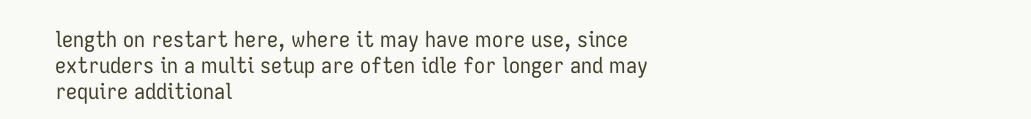length on restart here, where it may have more use, since extruders in a multi setup are often idle for longer and may require additional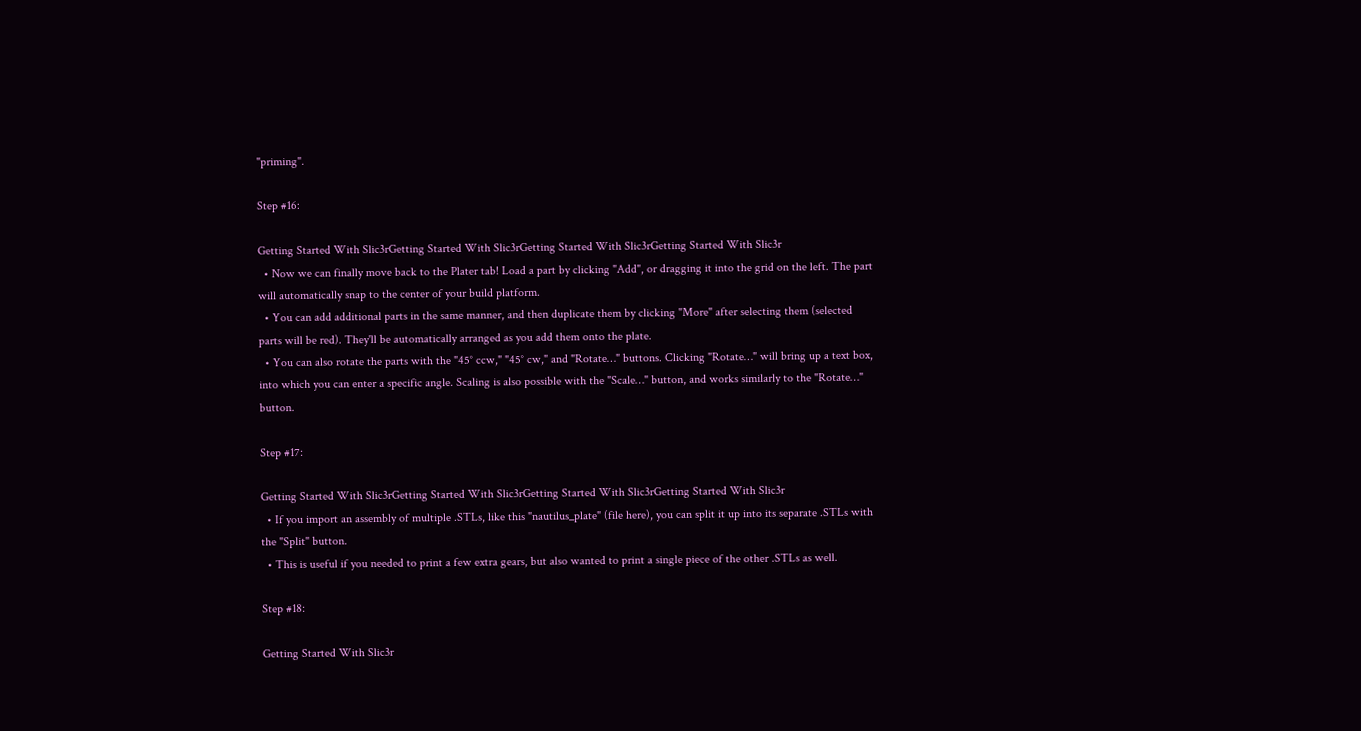"priming".

Step #16:

Getting Started With Slic3rGetting Started With Slic3rGetting Started With Slic3rGetting Started With Slic3r
  • Now we can finally move back to the Plater tab! Load a part by clicking "Add", or dragging it into the grid on the left. The part will automatically snap to the center of your build platform.
  • You can add additional parts in the same manner, and then duplicate them by clicking "More" after selecting them (selected parts will be red). They'll be automatically arranged as you add them onto the plate.
  • You can also rotate the parts with the "45° ccw," "45° cw," and "Rotate…" buttons. Clicking "Rotate…" will bring up a text box, into which you can enter a specific angle. Scaling is also possible with the "Scale…" button, and works similarly to the "Rotate…" button.

Step #17:

Getting Started With Slic3rGetting Started With Slic3rGetting Started With Slic3rGetting Started With Slic3r
  • If you import an assembly of multiple .STLs, like this "nautilus_plate" (file here), you can split it up into its separate .STLs with the "Split" button.
  • This is useful if you needed to print a few extra gears, but also wanted to print a single piece of the other .STLs as well.

Step #18:

Getting Started With Slic3r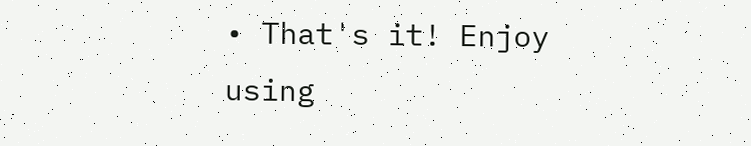• That's it! Enjoy using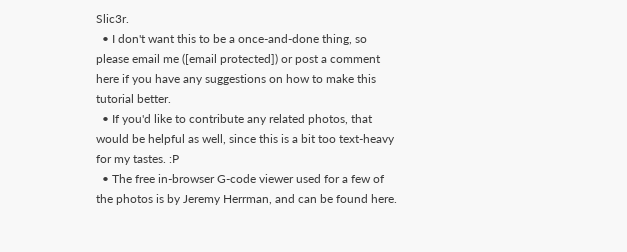Slic3r.
  • I don't want this to be a once-and-done thing, so please email me ([email protected]) or post a comment here if you have any suggestions on how to make this tutorial better.
  • If you'd like to contribute any related photos, that would be helpful as well, since this is a bit too text-heavy for my tastes. :P
  • The free in-browser G-code viewer used for a few of the photos is by Jeremy Herrman, and can be found here.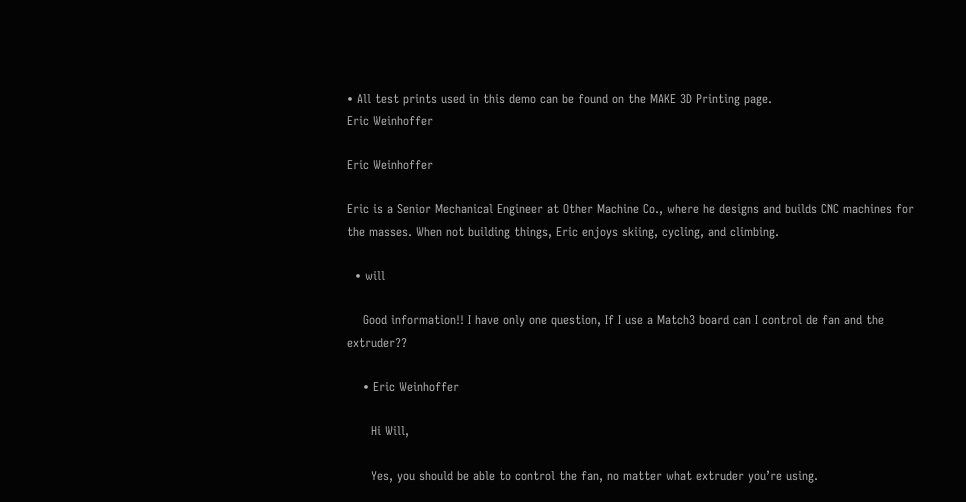• All test prints used in this demo can be found on the MAKE 3D Printing page.
Eric Weinhoffer

Eric Weinhoffer

Eric is a Senior Mechanical Engineer at Other Machine Co., where he designs and builds CNC machines for the masses. When not building things, Eric enjoys skiing, cycling, and climbing.

  • will

    Good information!! I have only one question, If I use a Match3 board can I control de fan and the extruder??

    • Eric Weinhoffer

      Hi Will,

      Yes, you should be able to control the fan, no matter what extruder you’re using.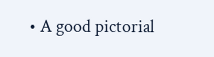• A good pictorial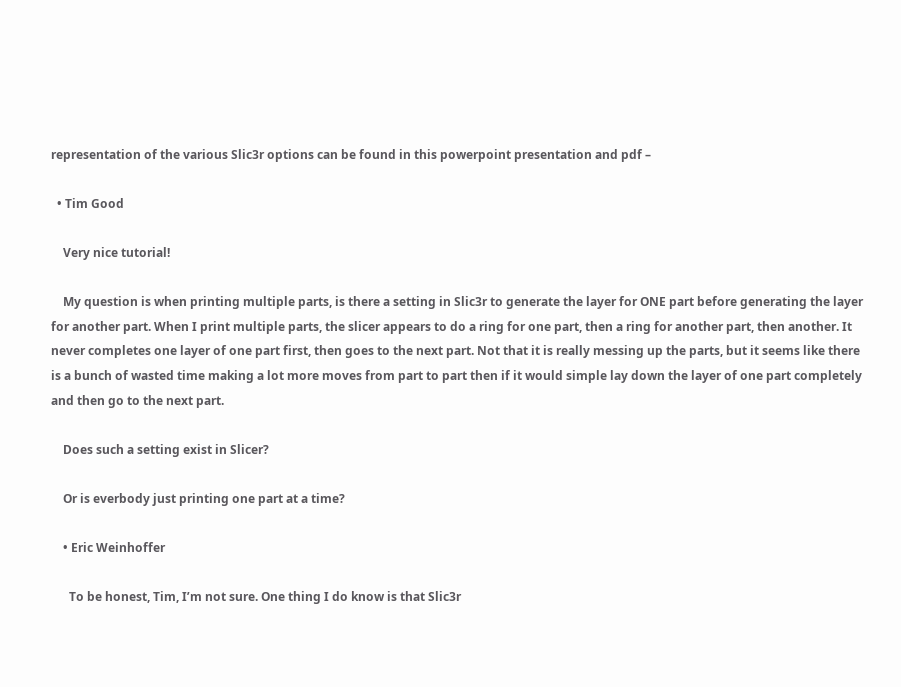representation of the various Slic3r options can be found in this powerpoint presentation and pdf –

  • Tim Good

    Very nice tutorial!

    My question is when printing multiple parts, is there a setting in Slic3r to generate the layer for ONE part before generating the layer for another part. When I print multiple parts, the slicer appears to do a ring for one part, then a ring for another part, then another. It never completes one layer of one part first, then goes to the next part. Not that it is really messing up the parts, but it seems like there is a bunch of wasted time making a lot more moves from part to part then if it would simple lay down the layer of one part completely and then go to the next part.

    Does such a setting exist in Slicer?

    Or is everbody just printing one part at a time?

    • Eric Weinhoffer

      To be honest, Tim, I’m not sure. One thing I do know is that Slic3r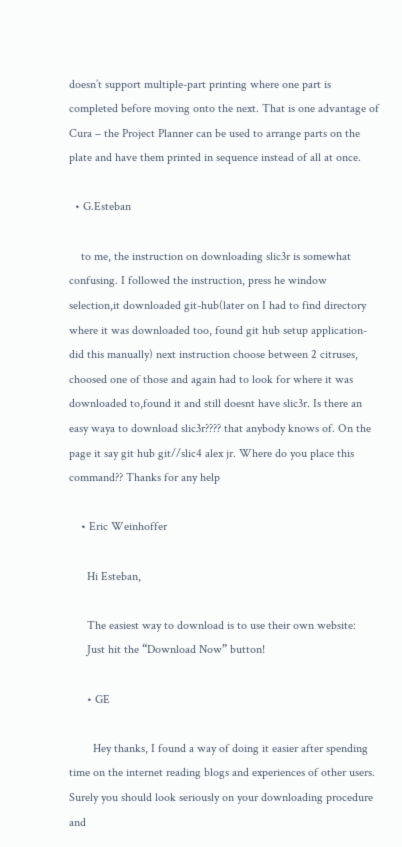doesn’t support multiple-part printing where one part is completed before moving onto the next. That is one advantage of Cura – the Project Planner can be used to arrange parts on the plate and have them printed in sequence instead of all at once.

  • G.Esteban

    to me, the instruction on downloading slic3r is somewhat confusing. I followed the instruction, press he window selection,it downloaded git-hub(later on I had to find directory where it was downloaded too, found git hub setup application-did this manually) next instruction choose between 2 citruses, choosed one of those and again had to look for where it was downloaded to,found it and still doesnt have slic3r. Is there an easy waya to download slic3r???? that anybody knows of. On the page it say git hub git//slic4 alex jr. Where do you place this command?? Thanks for any help

    • Eric Weinhoffer

      Hi Esteban,

      The easiest way to download is to use their own website:
      Just hit the “Download Now” button!

      • GE

        Hey thanks, I found a way of doing it easier after spending time on the internet reading blogs and experiences of other users. Surely you should look seriously on your downloading procedure and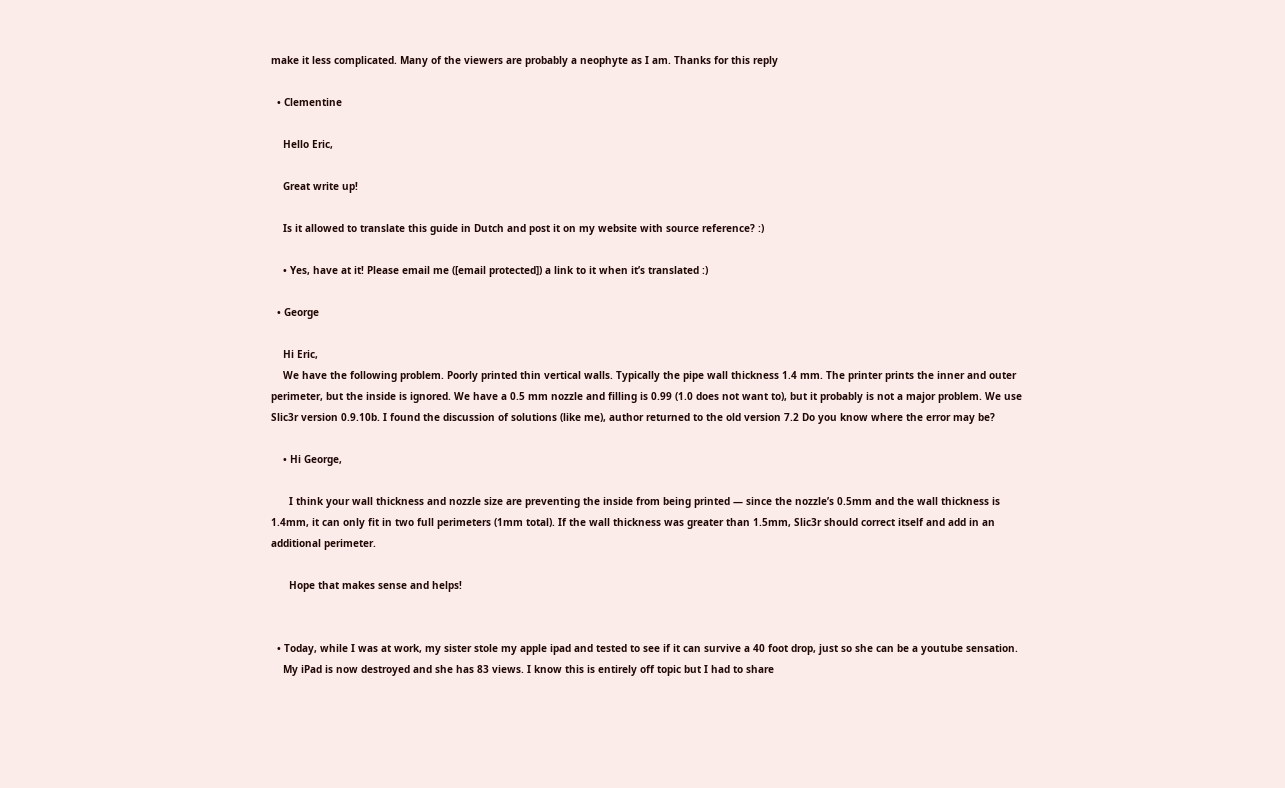make it less complicated. Many of the viewers are probably a neophyte as I am. Thanks for this reply

  • Clementine

    Hello Eric,

    Great write up!

    Is it allowed to translate this guide in Dutch and post it on my website with source reference? :)

    • Yes, have at it! Please email me ([email protected]) a link to it when it’s translated :)

  • George

    Hi Eric,
    We have the following problem. Poorly printed thin vertical walls. Typically the pipe wall thickness 1.4 mm. The printer prints the inner and outer perimeter, but the inside is ignored. We have a 0.5 mm nozzle and filling is 0.99 (1.0 does not want to), but it probably is not a major problem. We use Slic3r version 0.9.10b. I found the discussion of solutions (like me), author returned to the old version 7.2 Do you know where the error may be?

    • Hi George,

      I think your wall thickness and nozzle size are preventing the inside from being printed — since the nozzle’s 0.5mm and the wall thickness is 1.4mm, it can only fit in two full perimeters (1mm total). If the wall thickness was greater than 1.5mm, Slic3r should correct itself and add in an additional perimeter.

      Hope that makes sense and helps!


  • Today, while I was at work, my sister stole my apple ipad and tested to see if it can survive a 40 foot drop, just so she can be a youtube sensation.
    My iPad is now destroyed and she has 83 views. I know this is entirely off topic but I had to share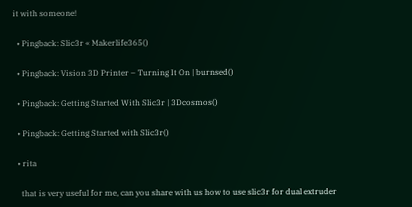it with someone!

  • Pingback: Slic3r « Makerlife365()

  • Pingback: Vision 3D Printer – Turning It On | burnsed()

  • Pingback: Getting Started With Slic3r | 3Dcosmos()

  • Pingback: Getting Started with Slic3r()

  • rita

    that is very useful for me, can you share with us how to use slic3r for dual extruder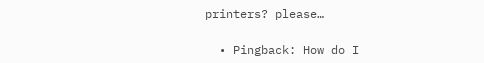printers? please…

  • Pingback: How do I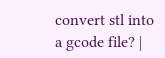convert stl into a gcode file? |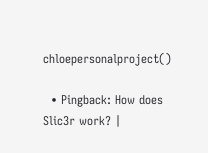chloepersonalproject()

  • Pingback: How does Slic3r work? |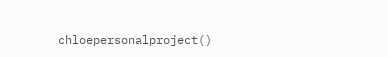chloepersonalproject()